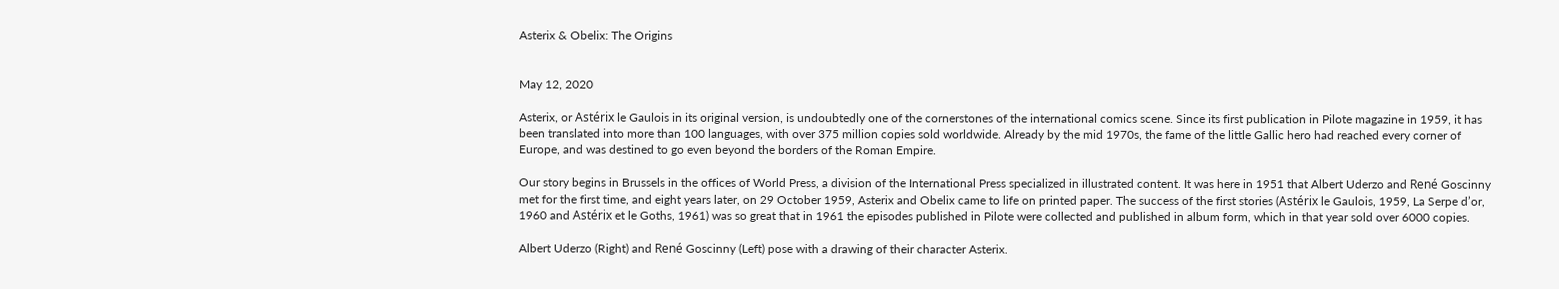Asterix & Obelix: The Origins


May 12, 2020

Asterix, or Astérix le Gaulois in its original version, is undoubtedly one of the cornerstones of the international comics scene. Since its first publication in Pilote magazine in 1959, it has been translated into more than 100 languages, with over 375 million copies sold worldwide. Already by the mid 1970s, the fame of the little Gallic hero had reached every corner of Europe, and was destined to go even beyond the borders of the Roman Empire.

Our story begins in Brussels in the offices of World Press, a division of the International Press specialized in illustrated content. It was here in 1951 that Albert Uderzo and René Goscinny met for the first time, and eight years later, on 29 October 1959, Asterix and Obelix came to life on printed paper. The success of the first stories (Astérix le Gaulois, 1959, La Serpe d’or, 1960 and Astérix et le Goths, 1961) was so great that in 1961 the episodes published in Pilote were collected and published in album form, which in that year sold over 6000 copies.

Albert Uderzo (Right) and René Goscinny (Left) pose with a drawing of their character Asterix.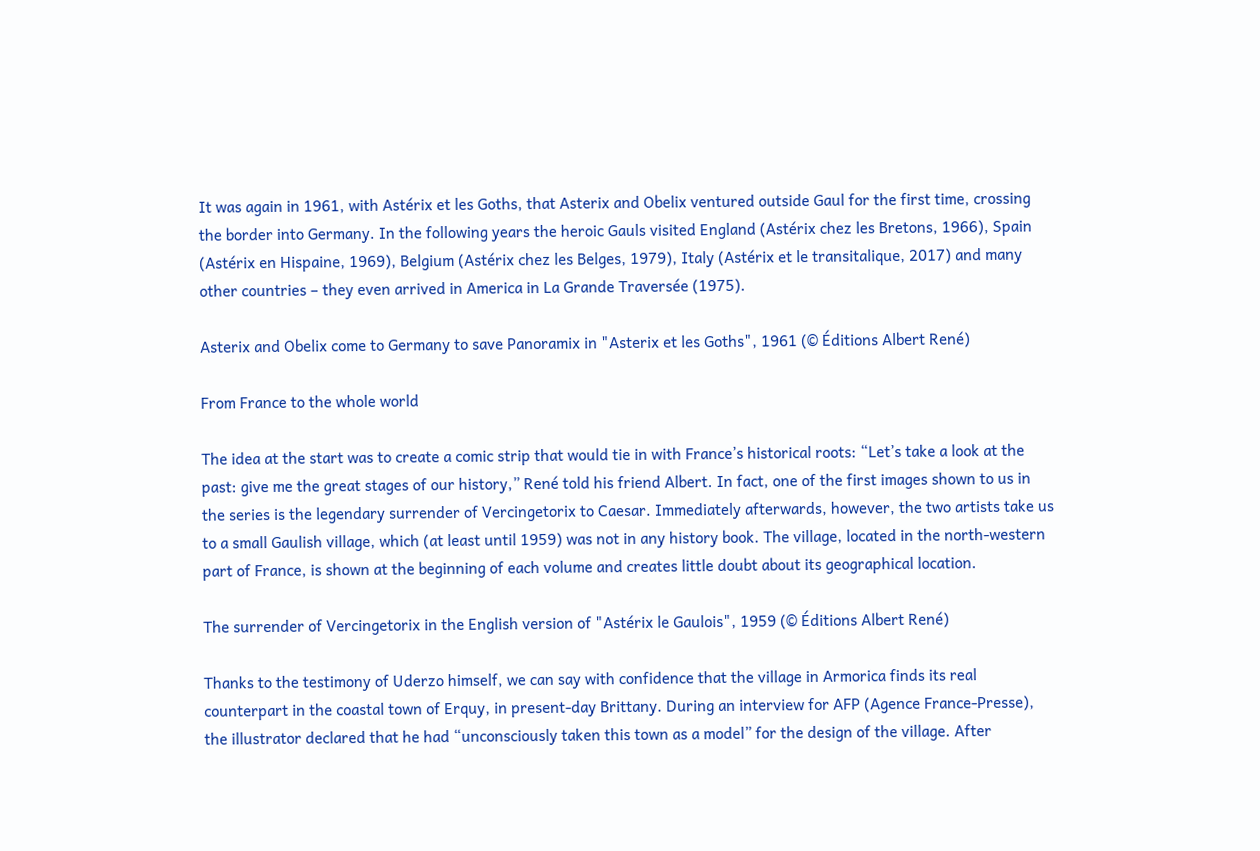It was again in 1961, with Astérix et les Goths, that Asterix and Obelix ventured outside Gaul for the first time, crossing the border into Germany. In the following years the heroic Gauls visited England (Astérix chez les Bretons, 1966), Spain (Astérix en Hispaine, 1969), Belgium (Astérix chez les Belges, 1979), Italy (Astérix et le transitalique, 2017) and many other countries – they even arrived in America in La Grande Traversée (1975).

Asterix and Obelix come to Germany to save Panoramix in "Asterix et les Goths", 1961 (© Éditions Albert René)

From France to the whole world

The idea at the start was to create a comic strip that would tie in with France’s historical roots: “Let’s take a look at the past: give me the great stages of our history,” René told his friend Albert. In fact, one of the first images shown to us in the series is the legendary surrender of Vercingetorix to Caesar. Immediately afterwards, however, the two artists take us to a small Gaulish village, which (at least until 1959) was not in any history book. The village, located in the north-western part of France, is shown at the beginning of each volume and creates little doubt about its geographical location.

The surrender of Vercingetorix in the English version of "Astérix le Gaulois", 1959 (© Éditions Albert René)

Thanks to the testimony of Uderzo himself, we can say with confidence that the village in Armorica finds its real counterpart in the coastal town of Erquy, in present-day Brittany. During an interview for AFP (Agence France-Presse), the illustrator declared that he had “unconsciously taken this town as a model” for the design of the village. After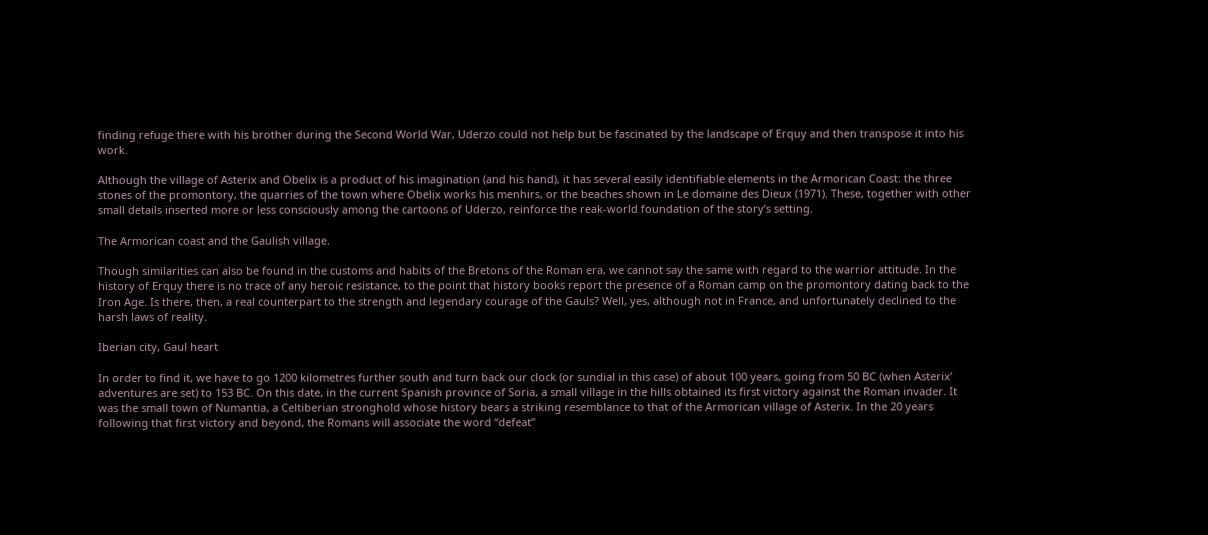finding refuge there with his brother during the Second World War, Uderzo could not help but be fascinated by the landscape of Erquy and then transpose it into his work.

Although the village of Asterix and Obelix is a product of his imagination (and his hand), it has several easily identifiable elements in the Armorican Coast: the three stones of the promontory, the quarries of the town where Obelix works his menhirs, or the beaches shown in Le domaine des Dieux (1971). These, together with other small details inserted more or less consciously among the cartoons of Uderzo, reinforce the reak-world foundation of the story’s setting.

The Armorican coast and the Gaulish village.

Though similarities can also be found in the customs and habits of the Bretons of the Roman era, we cannot say the same with regard to the warrior attitude. In the history of Erquy there is no trace of any heroic resistance, to the point that history books report the presence of a Roman camp on the promontory dating back to the Iron Age. Is there, then, a real counterpart to the strength and legendary courage of the Gauls? Well, yes, although not in France, and unfortunately declined to the harsh laws of reality.

Iberian city, Gaul heart

In order to find it, we have to go 1200 kilometres further south and turn back our clock (or sundial in this case) of about 100 years, going from 50 BC (when Asterix’ adventures are set) to 153 BC. On this date, in the current Spanish province of Soria, a small village in the hills obtained its first victory against the Roman invader. It was the small town of Numantia, a Celtiberian stronghold whose history bears a striking resemblance to that of the Armorican village of Asterix. In the 20 years following that first victory and beyond, the Romans will associate the word “defeat”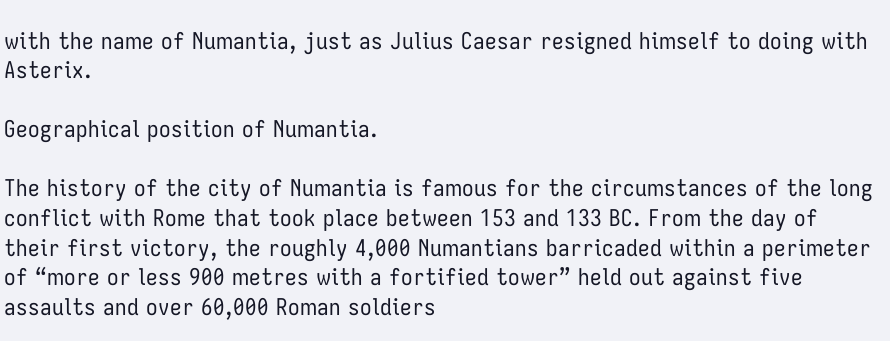with the name of Numantia, just as Julius Caesar resigned himself to doing with Asterix.

Geographical position of Numantia.

The history of the city of Numantia is famous for the circumstances of the long conflict with Rome that took place between 153 and 133 BC. From the day of their first victory, the roughly 4,000 Numantians barricaded within a perimeter of “more or less 900 metres with a fortified tower” held out against five assaults and over 60,000 Roman soldiers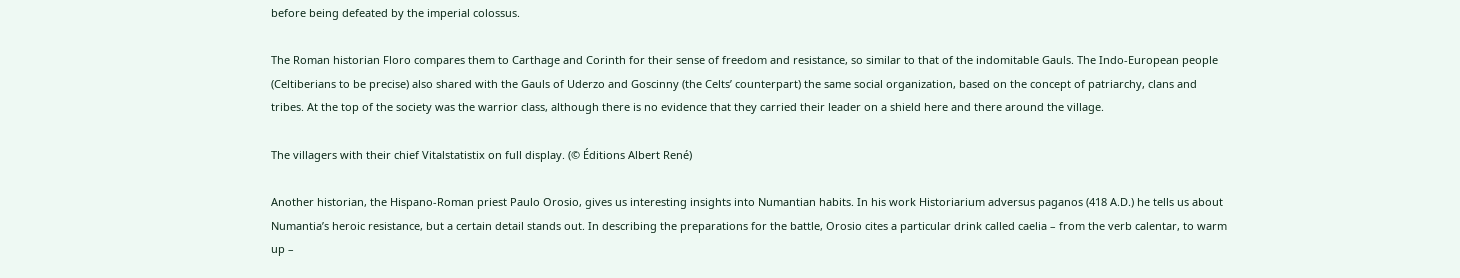before being defeated by the imperial colossus.

The Roman historian Floro compares them to Carthage and Corinth for their sense of freedom and resistance, so similar to that of the indomitable Gauls. The Indo-European people (Celtiberians to be precise) also shared with the Gauls of Uderzo and Goscinny (the Celts’ counterpart) the same social organization, based on the concept of patriarchy, clans and tribes. At the top of the society was the warrior class, although there is no evidence that they carried their leader on a shield here and there around the village.

The villagers with their chief Vitalstatistix on full display. (© Éditions Albert René)

Another historian, the Hispano-Roman priest Paulo Orosio, gives us interesting insights into Numantian habits. In his work Historiarium adversus paganos (418 A.D.) he tells us about Numantia’s heroic resistance, but a certain detail stands out. In describing the preparations for the battle, Orosio cites a particular drink called caelia – from the verb calentar, to warm up –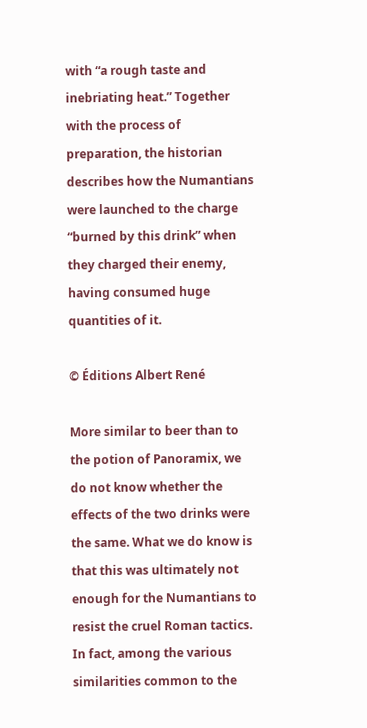with “a rough taste and inebriating heat.” Together with the process of preparation, the historian describes how the Numantians were launched to the charge “burned by this drink” when they charged their enemy, having consumed huge quantities of it.

© Éditions Albert René

More similar to beer than to the potion of Panoramix, we do not know whether the effects of the two drinks were the same. What we do know is that this was ultimately not enough for the Numantians to resist the cruel Roman tactics. In fact, among the various similarities common to the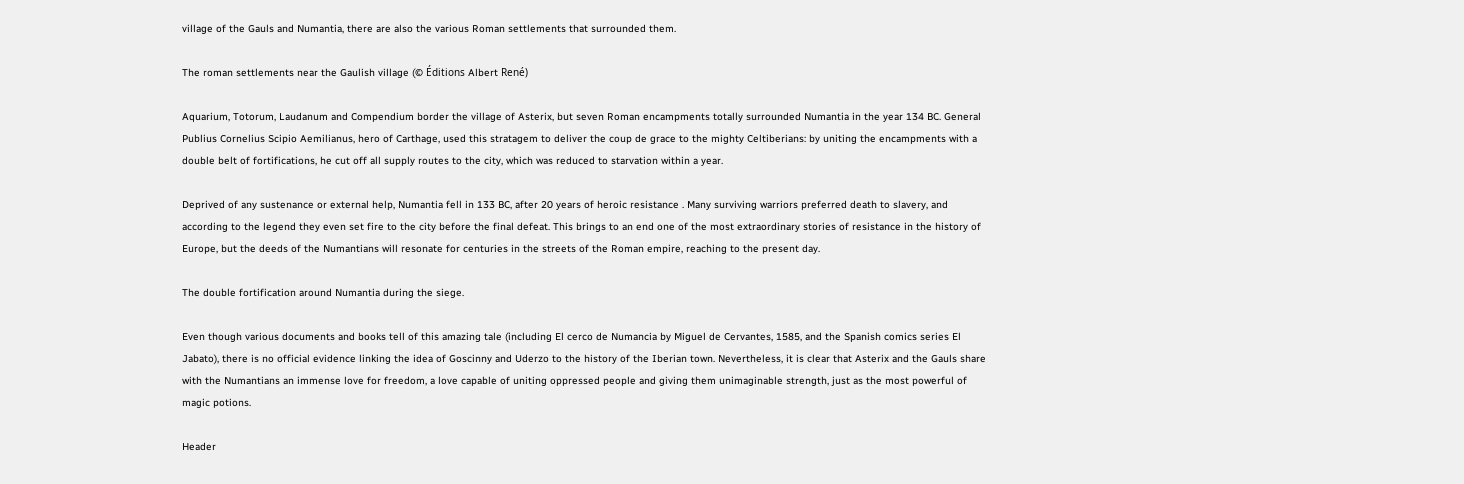village of the Gauls and Numantia, there are also the various Roman settlements that surrounded them.

The roman settlements near the Gaulish village (© Éditions Albert René)

Aquarium, Totorum, Laudanum and Compendium border the village of Asterix, but seven Roman encampments totally surrounded Numantia in the year 134 BC. General Publius Cornelius Scipio Aemilianus, hero of Carthage, used this stratagem to deliver the coup de grace to the mighty Celtiberians: by uniting the encampments with a double belt of fortifications, he cut off all supply routes to the city, which was reduced to starvation within a year.

Deprived of any sustenance or external help, Numantia fell in 133 BC, after 20 years of heroic resistance . Many surviving warriors preferred death to slavery, and according to the legend they even set fire to the city before the final defeat. This brings to an end one of the most extraordinary stories of resistance in the history of Europe, but the deeds of the Numantians will resonate for centuries in the streets of the Roman empire, reaching to the present day.

The double fortification around Numantia during the siege.

Even though various documents and books tell of this amazing tale (including El cerco de Numancia by Miguel de Cervantes, 1585, and the Spanish comics series El Jabato), there is no official evidence linking the idea of Goscinny and Uderzo to the history of the Iberian town. Nevertheless, it is clear that Asterix and the Gauls share with the Numantians an immense love for freedom, a love capable of uniting oppressed people and giving them unimaginable strength, just as the most powerful of magic potions.

Header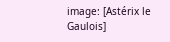image: [Astérix le Gaulois]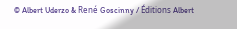© Albert Uderzo & René Goscinny / Éditions Albert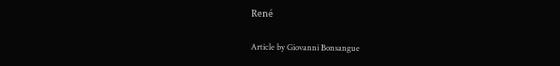René

Article by Giovanni Bonsangue